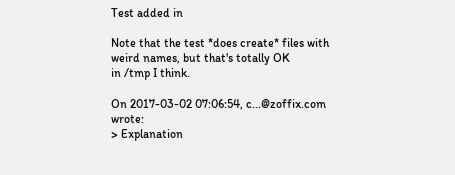Test added in

Note that the test *does create* files with weird names, but that's totally OK
in /tmp I think.

On 2017-03-02 07:06:54, c...@zoffix.com wrote:
> Explanation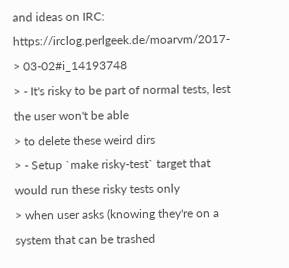and ideas on IRC: https://irclog.perlgeek.de/moarvm/2017-
> 03-02#i_14193748
> - It's risky to be part of normal tests, lest the user won't be able
> to delete these weird dirs
> - Setup `make risky-test` target that would run these risky tests only
> when user asks (knowing they're on a system that can be trashed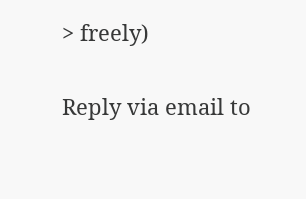> freely)

Reply via email to